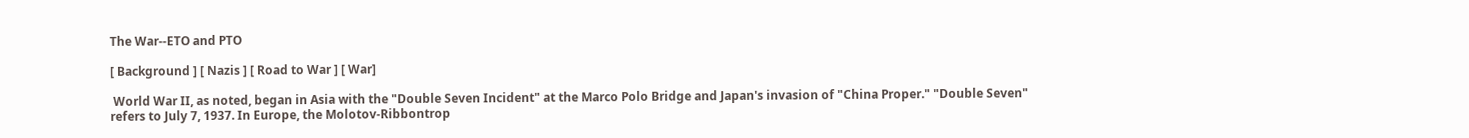The War--ETO and PTO

[ Background ] [ Nazis ] [ Road to War ] [ War]

 World War II, as noted, began in Asia with the "Double Seven Incident" at the Marco Polo Bridge and Japan's invasion of "China Proper." "Double Seven" refers to July 7, 1937. In Europe, the Molotov-Ribbontrop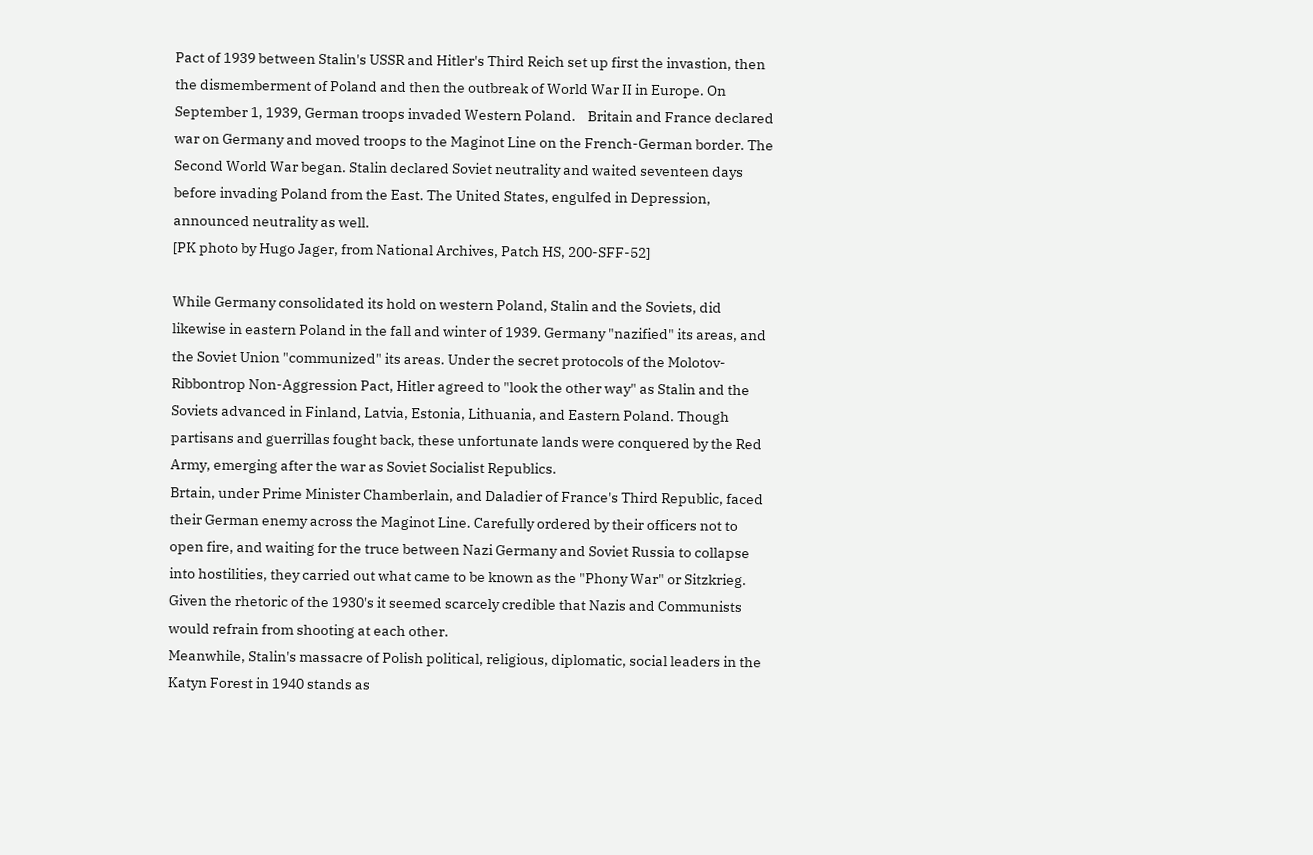Pact of 1939 between Stalin's USSR and Hitler's Third Reich set up first the invastion, then the dismemberment of Poland and then the outbreak of World War II in Europe. On September 1, 1939, German troops invaded Western Poland.    Britain and France declared war on Germany and moved troops to the Maginot Line on the French-German border. The Second World War began. Stalin declared Soviet neutrality and waited seventeen days before invading Poland from the East. The United States, engulfed in Depression, announced neutrality as well.
[PK photo by Hugo Jager, from National Archives, Patch HS, 200-SFF-52]

While Germany consolidated its hold on western Poland, Stalin and the Soviets, did likewise in eastern Poland in the fall and winter of 1939. Germany "nazified" its areas, and the Soviet Union "communized" its areas. Under the secret protocols of the Molotov-Ribbontrop Non-Aggression Pact, Hitler agreed to "look the other way" as Stalin and the Soviets advanced in Finland, Latvia, Estonia, Lithuania, and Eastern Poland. Though partisans and guerrillas fought back, these unfortunate lands were conquered by the Red Army, emerging after the war as Soviet Socialist Republics.
Brtain, under Prime Minister Chamberlain, and Daladier of France's Third Republic, faced their German enemy across the Maginot Line. Carefully ordered by their officers not to open fire, and waiting for the truce between Nazi Germany and Soviet Russia to collapse into hostilities, they carried out what came to be known as the "Phony War" or Sitzkrieg. Given the rhetoric of the 1930's it seemed scarcely credible that Nazis and Communists would refrain from shooting at each other.
Meanwhile, Stalin's massacre of Polish political, religious, diplomatic, social leaders in the Katyn Forest in 1940 stands as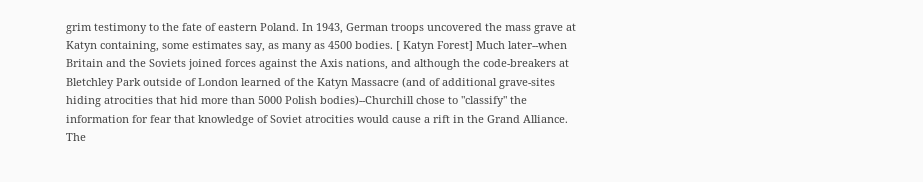grim testimony to the fate of eastern Poland. In 1943, German troops uncovered the mass grave at Katyn containing, some estimates say, as many as 4500 bodies. [ Katyn Forest] Much later--when Britain and the Soviets joined forces against the Axis nations, and although the code-breakers at Bletchley Park outside of London learned of the Katyn Massacre (and of additional grave-sites hiding atrocities that hid more than 5000 Polish bodies)--Churchill chose to "classify" the information for fear that knowledge of Soviet atrocities would cause a rift in the Grand Alliance. The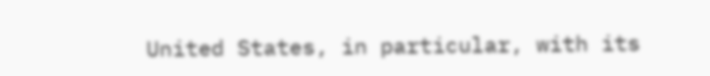United States, in particular, with its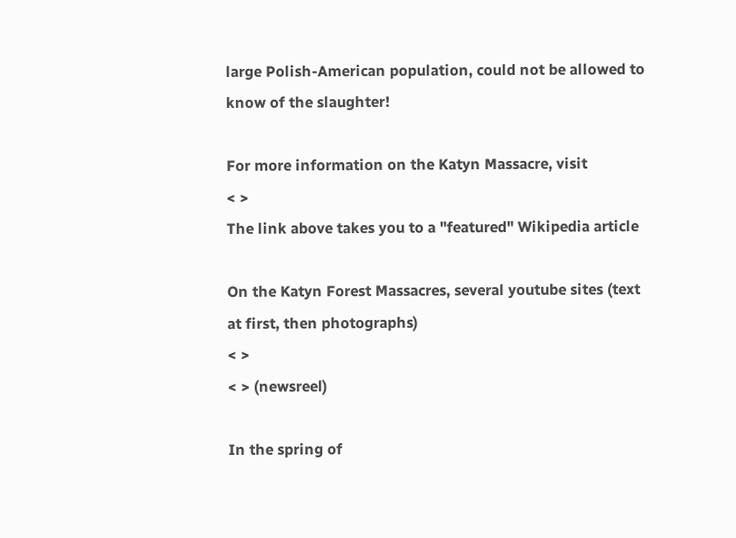large Polish-American population, could not be allowed to know of the slaughter!

For more information on the Katyn Massacre, visit
< >
The link above takes you to a "featured" Wikipedia article

On the Katyn Forest Massacres, several youtube sites (text at first, then photographs)
< >
< > (newsreel)

In the spring of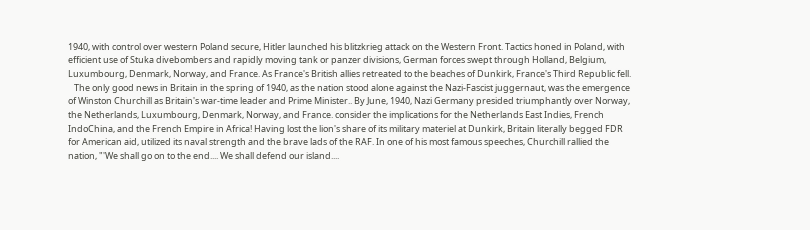1940, with control over western Poland secure, Hitler launched his blitzkrieg attack on the Western Front. Tactics honed in Poland, with efficient use of Stuka divebombers and rapidly moving tank or panzer divisions, German forces swept through Holland, Belgium, Luxumbourg, Denmark, Norway, and France. As France's British allies retreated to the beaches of Dunkirk, France's Third Republic fell.
   The only good news in Britain in the spring of 1940, as the nation stood alone against the Nazi-Fascist juggernaut, was the emergence of Winston Churchill as Britain's war-time leader and Prime Minister.. By June, 1940, Nazi Germany presided triumphantly over Norway, the Netherlands, Luxumbourg, Denmark, Norway, and France. consider the implications for the Netherlands East Indies, French IndoChina, and the French Empire in Africa! Having lost the lion's share of its military materiel at Dunkirk, Britain literally begged FDR for American aid, utilized its naval strength and the brave lads of the RAF. In one of his most famous speeches, Churchill rallied the nation, "'We shall go on to the end.... We shall defend our island....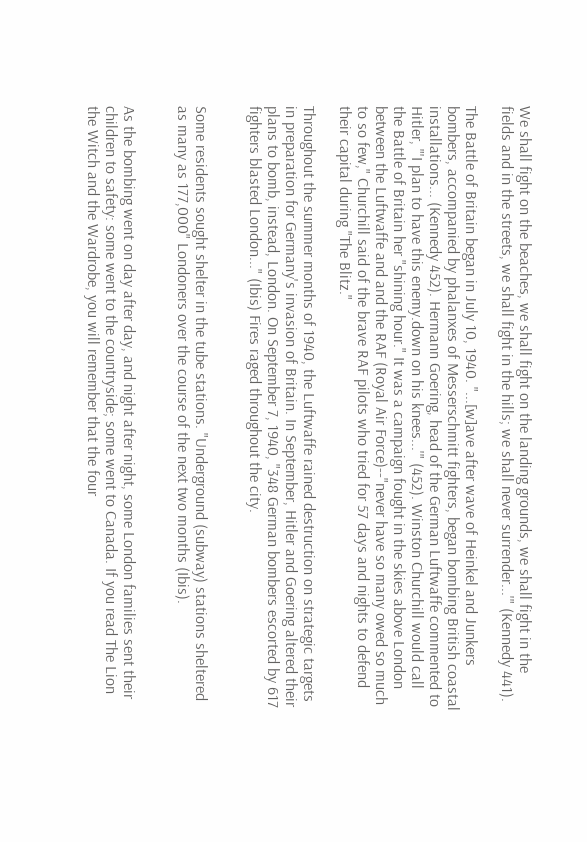We shall fight on the beaches, we shall fight on the landing grounds, we shall fight in the fields and in the streets, we shall fight in the hills; we shall never surrender...'" (Kennedy 441).

The Battle of Britain began in July 10, 1940. "...[w]ave after wave of Heinkel and Junkers bombers, accompanied by phalanxes of Messerschmitt fighters, began bombing British coastal installations... (Kennedy 452). Hermann Goering, head of the German Luftwaffe commented to Hitler, "'I plan to have this enemy.down on his knees...'" (452). Winston Churchill would call the Battle of Britain her "shining hour." It was a campaign fought in the skies above London between the Luftwaffe and and the RAF (Royal Air Force)--"never have so many owed so much to so few," Churchill said of the brave RAF pilots who tried for 57 days and nights to defend their capital during "The Blitz."

Throughout the summer months of 1940, the Luftwaffe rained destruction on strategic targets in preparation for Germany's invasion of Britain. In September, Hitler and Goering altered their plans to bomb, instead, London. On September 7, 1940, "348 German bombers escorted by 617 fighters blasted London..." (Ibis) Fires raged throughout the city.


Some residents sought shelter in the tube stations. "Underground (subway) stations sheltered as many as 177,000" Londoners over the course of the next two months (Ibis).


As the bombing went on day after day, and night after night, some London families sent their children to safety: some went to the countryside; some went to Canada. If you read The Lion the Witch and the Wardrobe, you will remember that the four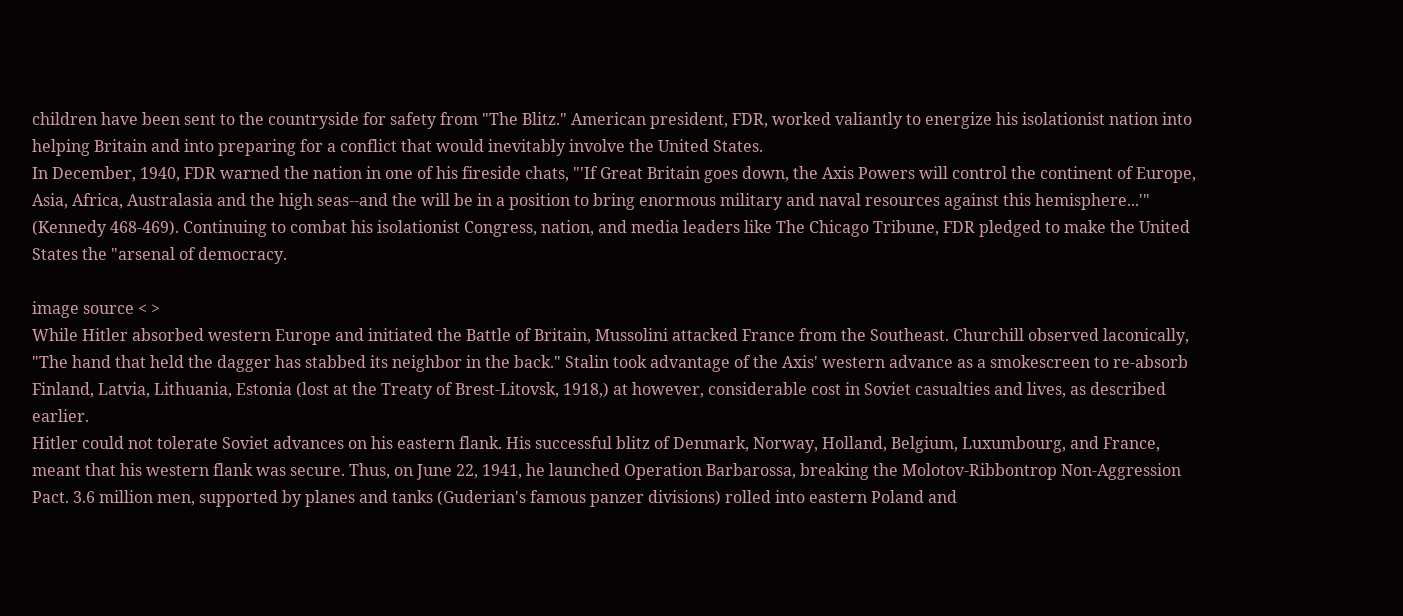children have been sent to the countryside for safety from "The Blitz." American president, FDR, worked valiantly to energize his isolationist nation into helping Britain and into preparing for a conflict that would inevitably involve the United States.
In December, 1940, FDR warned the nation in one of his fireside chats, "'If Great Britain goes down, the Axis Powers will control the continent of Europe, Asia, Africa, Australasia and the high seas--and the will be in a position to bring enormous military and naval resources against this hemisphere...'" (Kennedy 468-469). Continuing to combat his isolationist Congress, nation, and media leaders like The Chicago Tribune, FDR pledged to make the United States the "arsenal of democracy.

image source < >
While Hitler absorbed western Europe and initiated the Battle of Britain, Mussolini attacked France from the Southeast. Churchill observed laconically, "The hand that held the dagger has stabbed its neighbor in the back." Stalin took advantage of the Axis' western advance as a smokescreen to re-absorb Finland, Latvia, Lithuania, Estonia (lost at the Treaty of Brest-Litovsk, 1918,) at however, considerable cost in Soviet casualties and lives, as described earlier.
Hitler could not tolerate Soviet advances on his eastern flank. His successful blitz of Denmark, Norway, Holland, Belgium, Luxumbourg, and France, meant that his western flank was secure. Thus, on June 22, 1941, he launched Operation Barbarossa, breaking the Molotov-Ribbontrop Non-Aggression Pact. 3.6 million men, supported by planes and tanks (Guderian's famous panzer divisions) rolled into eastern Poland and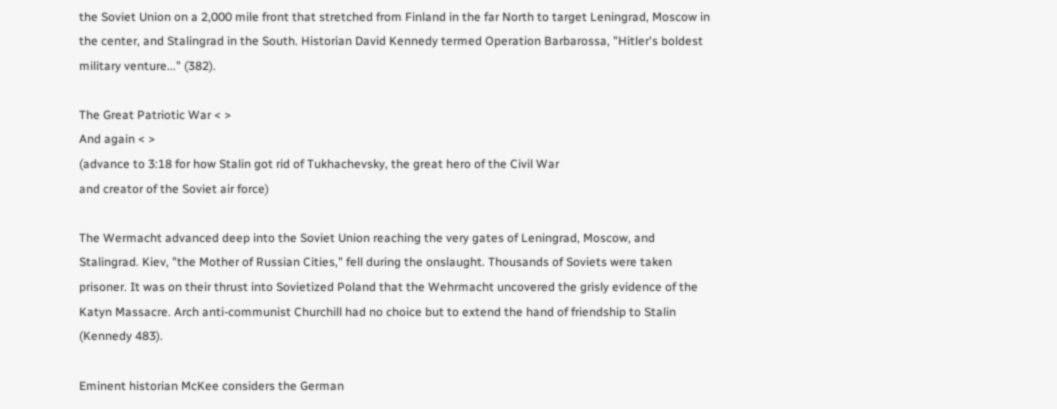the Soviet Union on a 2,000 mile front that stretched from Finland in the far North to target Leningrad, Moscow in the center, and Stalingrad in the South. Historian David Kennedy termed Operation Barbarossa, "Hitler's boldest military venture..." (382).

The Great Patriotic War < >
And again < >
(advance to 3:18 for how Stalin got rid of Tukhachevsky, the great hero of the Civil War
and creator of the Soviet air force)

The Wermacht advanced deep into the Soviet Union reaching the very gates of Leningrad, Moscow, and Stalingrad. Kiev, "the Mother of Russian Cities," fell during the onslaught. Thousands of Soviets were taken prisoner. It was on their thrust into Sovietized Poland that the Wehrmacht uncovered the grisly evidence of the Katyn Massacre. Arch anti-communist Churchill had no choice but to extend the hand of friendship to Stalin (Kennedy 483).

Eminent historian McKee considers the German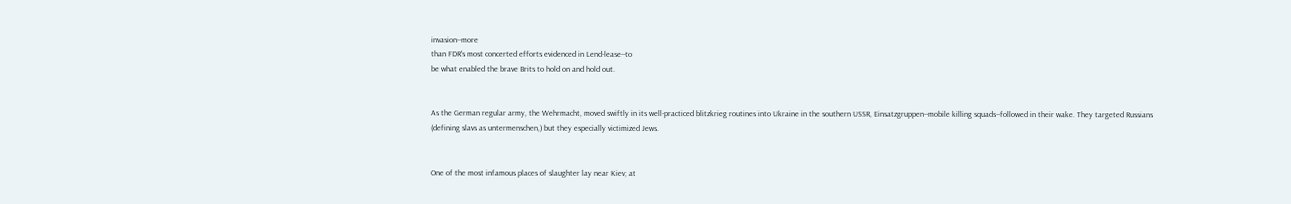invasion--more
than FDR's most concerted efforts evidenced in Lend-lease--to
be what enabled the brave Brits to hold on and hold out.


As the German regular army, the Wehrmacht, moved swiftly in its well-practiced blitzkrieg routines into Ukraine in the southern USSR, Einsatzgruppen--mobile killing squads--followed in their wake. They targeted Russians (defining slavs as untermenschen,) but they especially victimized Jews.


One of the most infamous places of slaughter lay near Kiev; at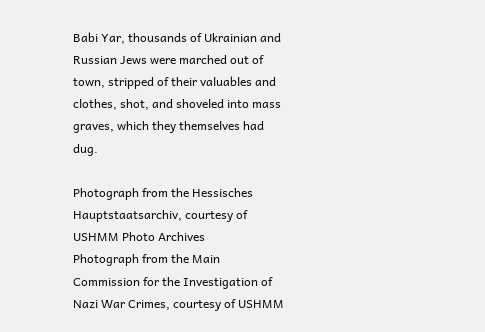Babi Yar, thousands of Ukrainian and Russian Jews were marched out of town, stripped of their valuables and clothes, shot, and shoveled into mass graves, which they themselves had dug.

Photograph from the Hessisches Hauptstaatsarchiv, courtesy of USHMM Photo Archives
Photograph from the Main Commission for the Investigation of Nazi War Crimes, courtesy of USHMM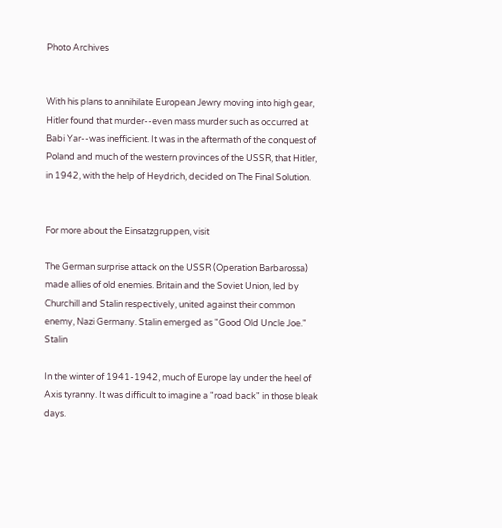Photo Archives


With his plans to annihilate European Jewry moving into high gear, Hitler found that murder--even mass murder such as occurred at Babi Yar--was inefficient. It was in the aftermath of the conquest of Poland and much of the western provinces of the USSR, that Hitler, in 1942, with the help of Heydrich, decided on The Final Solution.


For more about the Einsatzgruppen, visit

The German surprise attack on the USSR (Operation Barbarossa) made allies of old enemies. Britain and the Soviet Union, led by Churchill and Stalin respectively, united against their common enemy, Nazi Germany. Stalin emerged as "Good Old Uncle Joe." Stalin

In the winter of 1941-1942, much of Europe lay under the heel of Axis tyranny. It was difficult to imagine a "road back" in those bleak days.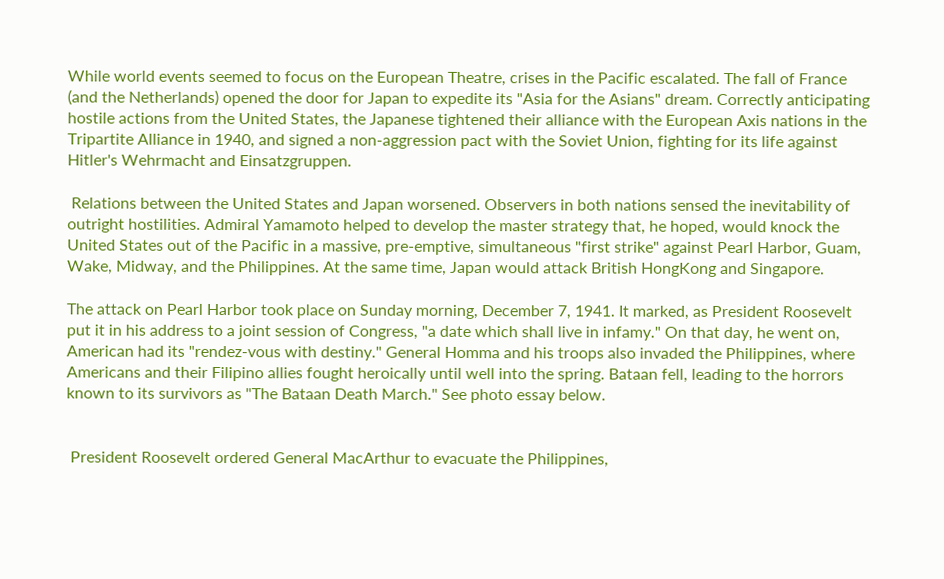While world events seemed to focus on the European Theatre, crises in the Pacific escalated. The fall of France (and the Netherlands) opened the door for Japan to expedite its "Asia for the Asians" dream. Correctly anticipating hostile actions from the United States, the Japanese tightened their alliance with the European Axis nations in the Tripartite Alliance in 1940, and signed a non-aggression pact with the Soviet Union, fighting for its life against Hitler's Wehrmacht and Einsatzgruppen.

 Relations between the United States and Japan worsened. Observers in both nations sensed the inevitability of outright hostilities. Admiral Yamamoto helped to develop the master strategy that, he hoped, would knock the United States out of the Pacific in a massive, pre-emptive, simultaneous "first strike" against Pearl Harbor, Guam, Wake, Midway, and the Philippines. At the same time, Japan would attack British HongKong and Singapore.

The attack on Pearl Harbor took place on Sunday morning, December 7, 1941. It marked, as President Roosevelt put it in his address to a joint session of Congress, "a date which shall live in infamy." On that day, he went on, American had its "rendez-vous with destiny." General Homma and his troops also invaded the Philippines, where Americans and their Filipino allies fought heroically until well into the spring. Bataan fell, leading to the horrors known to its survivors as "The Bataan Death March." See photo essay below.


 President Roosevelt ordered General MacArthur to evacuate the Philippines,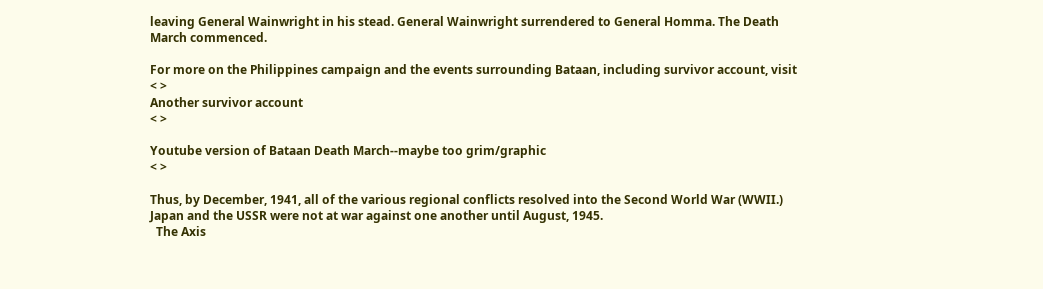leaving General Wainwright in his stead. General Wainwright surrendered to General Homma. The Death March commenced.

For more on the Philippines campaign and the events surrounding Bataan, including survivor account, visit
< >
Another survivor account
< >

Youtube version of Bataan Death March--maybe too grim/graphic
< >

Thus, by December, 1941, all of the various regional conflicts resolved into the Second World War (WWII.)
Japan and the USSR were not at war against one another until August, 1945.
  The Axis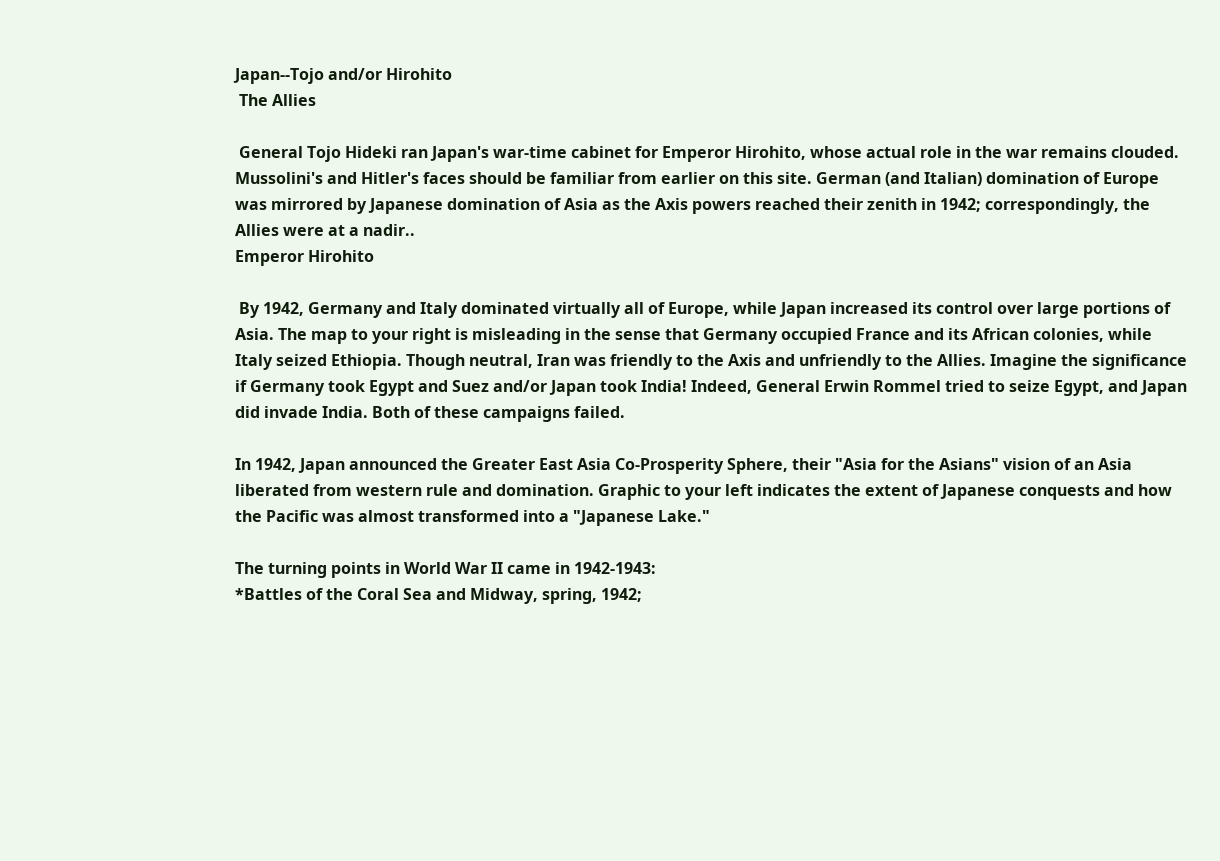Japan--Tojo and/or Hirohito
 The Allies

 General Tojo Hideki ran Japan's war-time cabinet for Emperor Hirohito, whose actual role in the war remains clouded. Mussolini's and Hitler's faces should be familiar from earlier on this site. German (and Italian) domination of Europe was mirrored by Japanese domination of Asia as the Axis powers reached their zenith in 1942; correspondingly, the Allies were at a nadir..
Emperor Hirohito

 By 1942, Germany and Italy dominated virtually all of Europe, while Japan increased its control over large portions of Asia. The map to your right is misleading in the sense that Germany occupied France and its African colonies, while Italy seized Ethiopia. Though neutral, Iran was friendly to the Axis and unfriendly to the Allies. Imagine the significance if Germany took Egypt and Suez and/or Japan took India! Indeed, General Erwin Rommel tried to seize Egypt, and Japan did invade India. Both of these campaigns failed.

In 1942, Japan announced the Greater East Asia Co-Prosperity Sphere, their "Asia for the Asians" vision of an Asia liberated from western rule and domination. Graphic to your left indicates the extent of Japanese conquests and how the Pacific was almost transformed into a "Japanese Lake."

The turning points in World War II came in 1942-1943:
*Battles of the Coral Sea and Midway, spring, 1942;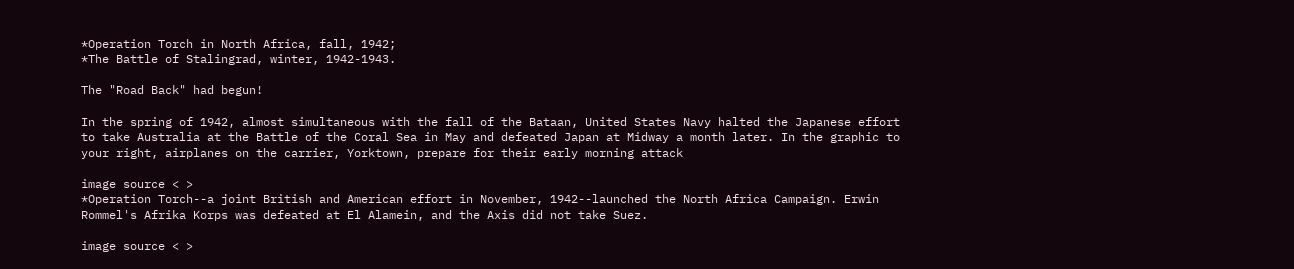*Operation Torch in North Africa, fall, 1942;
*The Battle of Stalingrad, winter, 1942-1943.

The "Road Back" had begun!

In the spring of 1942, almost simultaneous with the fall of the Bataan, United States Navy halted the Japanese effort to take Australia at the Battle of the Coral Sea in May and defeated Japan at Midway a month later. In the graphic to your right, airplanes on the carrier, Yorktown, prepare for their early morning attack

image source < >
*Operation Torch--a joint British and American effort in November, 1942--launched the North Africa Campaign. Erwin Rommel's Afrika Korps was defeated at El Alamein, and the Axis did not take Suez.

image source < >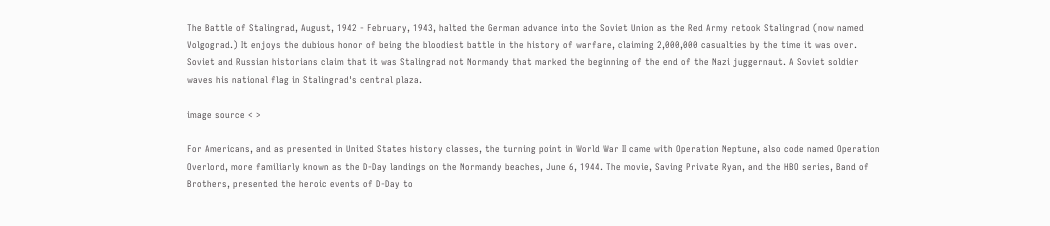The Battle of Stalingrad, August, 1942 - February, 1943, halted the German advance into the Soviet Union as the Red Army retook Stalingrad (now named Volgograd.) It enjoys the dubious honor of being the bloodiest battle in the history of warfare, claiming 2,000,000 casualties by the time it was over. Soviet and Russian historians claim that it was Stalingrad not Normandy that marked the beginning of the end of the Nazi juggernaut. A Soviet soldier waves his national flag in Stalingrad's central plaza.

image source < >

For Americans, and as presented in United States history classes, the turning point in World War II came with Operation Neptune, also code named Operation Overlord, more familiarly known as the D-Day landings on the Normandy beaches, June 6, 1944. The movie, Saving Private Ryan, and the HBO series, Band of Brothers, presented the heroic events of D-Day to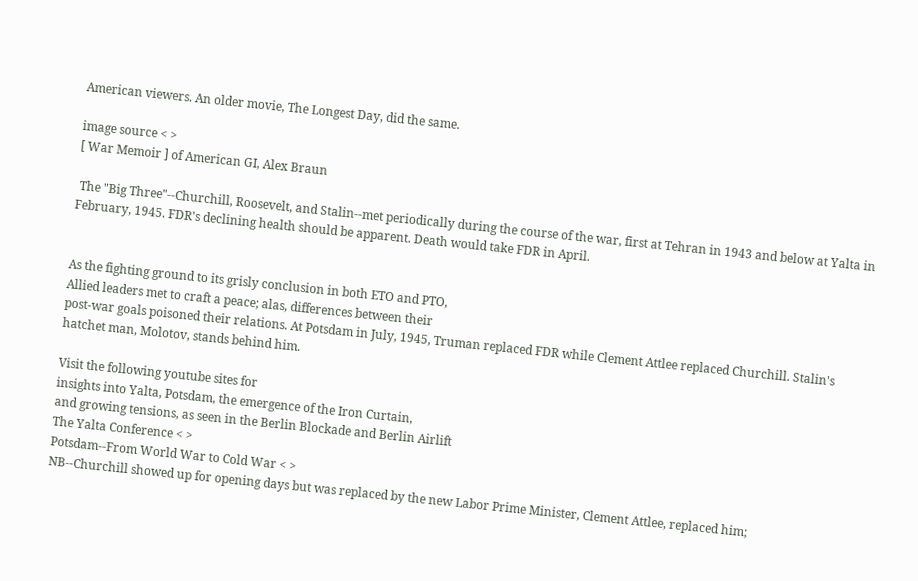American viewers. An older movie, The Longest Day, did the same.

image source < >
[ War Memoir ] of American GI, Alex Braun

 The "Big Three"--Churchill, Roosevelt, and Stalin--met periodically during the course of the war, first at Tehran in 1943 and below at Yalta in February, 1945. FDR's declining health should be apparent. Death would take FDR in April.


As the fighting ground to its grisly conclusion in both ETO and PTO,
Allied leaders met to craft a peace; alas, differences between their
post-war goals poisoned their relations. At Potsdam in July, 1945, Truman replaced FDR while Clement Attlee replaced Churchill. Stalin's hatchet man, Molotov, stands behind him.

Visit the following youtube sites for
insights into Yalta, Potsdam, the emergence of the Iron Curtain,
and growing tensions, as seen in the Berlin Blockade and Berlin Airlift
The Yalta Conference < >
Potsdam--From World War to Cold War < >
NB--Churchill showed up for opening days but was replaced by the new Labor Prime Minister, Clement Attlee, replaced him;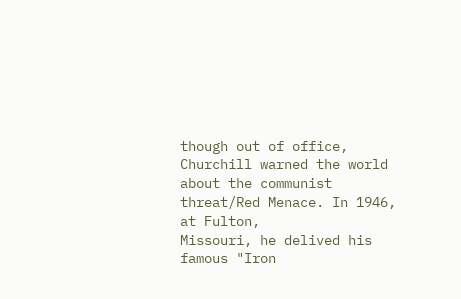though out of office, Churchill warned the world about the communist threat/Red Menace. In 1946, at Fulton,
Missouri, he delived his famous "Iron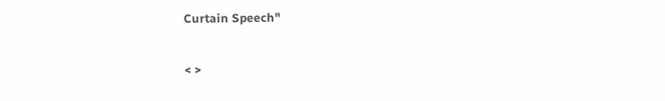Curtain Speech"

< >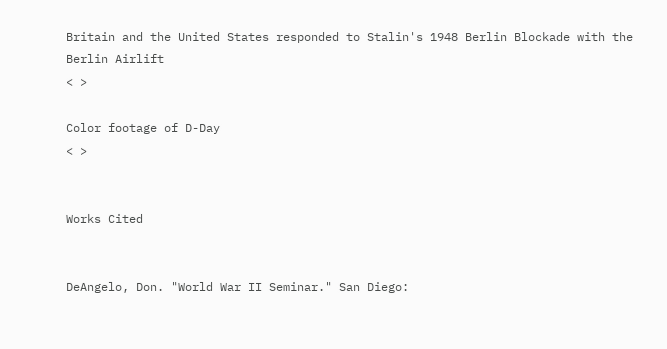Britain and the United States responded to Stalin's 1948 Berlin Blockade with the Berlin Airlift
< >

Color footage of D-Day
< >


Works Cited


DeAngelo, Don. "World War II Seminar." San Diego: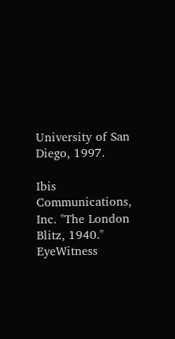University of San Diego, 1997.

Ibis Communications, Inc. "The London Blitz, 1940." EyeWitness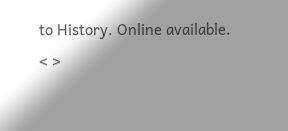to History. Online available.
< >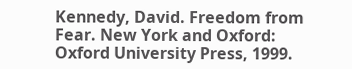Kennedy, David. Freedom from Fear. New York and Oxford: Oxford University Press, 1999.